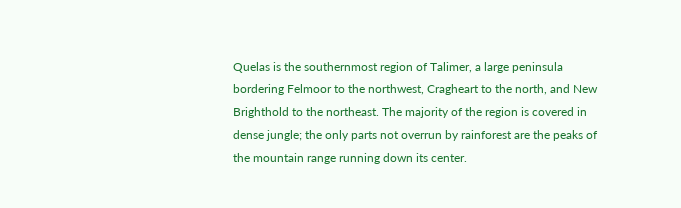Quelas is the southernmost region of Talimer, a large peninsula bordering Felmoor to the northwest, Cragheart to the north, and New Brighthold to the northeast. The majority of the region is covered in dense jungle; the only parts not overrun by rainforest are the peaks of the mountain range running down its center.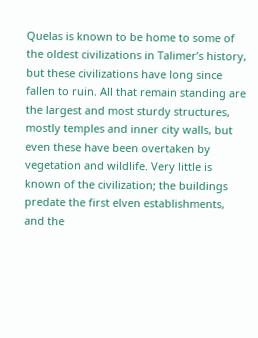Quelas is known to be home to some of the oldest civilizations in Talimer’s history, but these civilizations have long since fallen to ruin. All that remain standing are the largest and most sturdy structures, mostly temples and inner city walls, but even these have been overtaken by vegetation and wildlife. Very little is known of the civilization; the buildings predate the first elven establishments, and the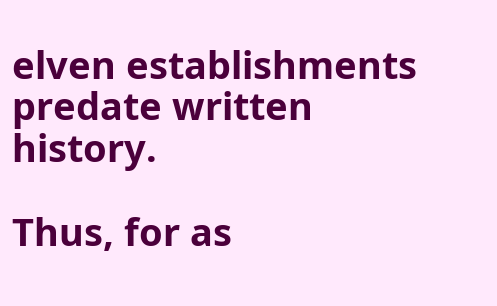elven establishments predate written history.

Thus, for as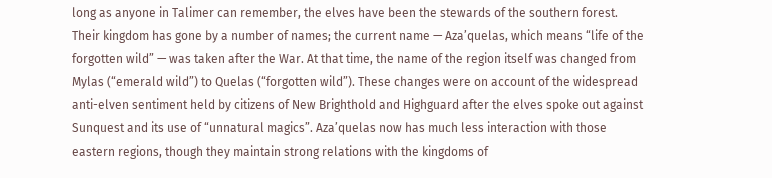long as anyone in Talimer can remember, the elves have been the stewards of the southern forest. Their kingdom has gone by a number of names; the current name — Aza’quelas, which means “life of the forgotten wild” — was taken after the War. At that time, the name of the region itself was changed from Mylas (“emerald wild”) to Quelas (“forgotten wild”). These changes were on account of the widespread anti-elven sentiment held by citizens of New Brighthold and Highguard after the elves spoke out against Sunquest and its use of “unnatural magics”. Aza’quelas now has much less interaction with those eastern regions, though they maintain strong relations with the kingdoms of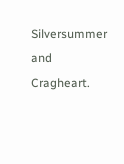Silversummer and Cragheart.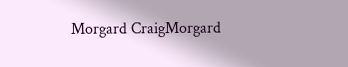Morgard CraigMorgard